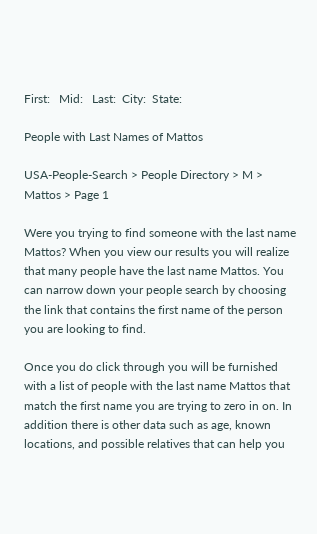First:   Mid:   Last:  City:  State:

People with Last Names of Mattos

USA-People-Search > People Directory > M > Mattos > Page 1

Were you trying to find someone with the last name Mattos? When you view our results you will realize that many people have the last name Mattos. You can narrow down your people search by choosing the link that contains the first name of the person you are looking to find.

Once you do click through you will be furnished with a list of people with the last name Mattos that match the first name you are trying to zero in on. In addition there is other data such as age, known locations, and possible relatives that can help you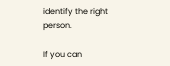identify the right person.

If you can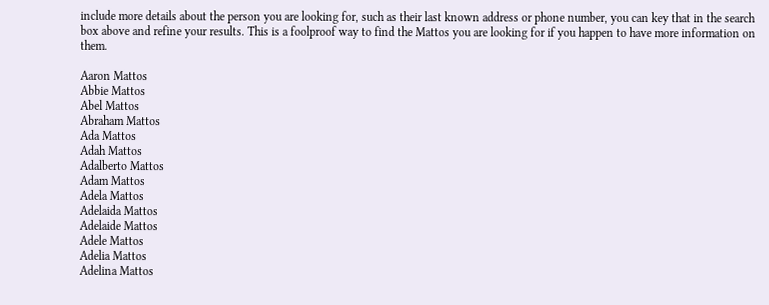include more details about the person you are looking for, such as their last known address or phone number, you can key that in the search box above and refine your results. This is a foolproof way to find the Mattos you are looking for if you happen to have more information on them.

Aaron Mattos
Abbie Mattos
Abel Mattos
Abraham Mattos
Ada Mattos
Adah Mattos
Adalberto Mattos
Adam Mattos
Adela Mattos
Adelaida Mattos
Adelaide Mattos
Adele Mattos
Adelia Mattos
Adelina Mattos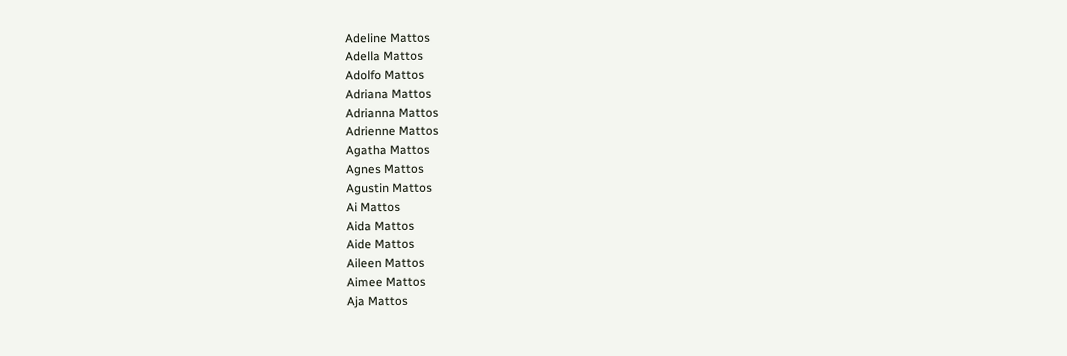Adeline Mattos
Adella Mattos
Adolfo Mattos
Adriana Mattos
Adrianna Mattos
Adrienne Mattos
Agatha Mattos
Agnes Mattos
Agustin Mattos
Ai Mattos
Aida Mattos
Aide Mattos
Aileen Mattos
Aimee Mattos
Aja Mattos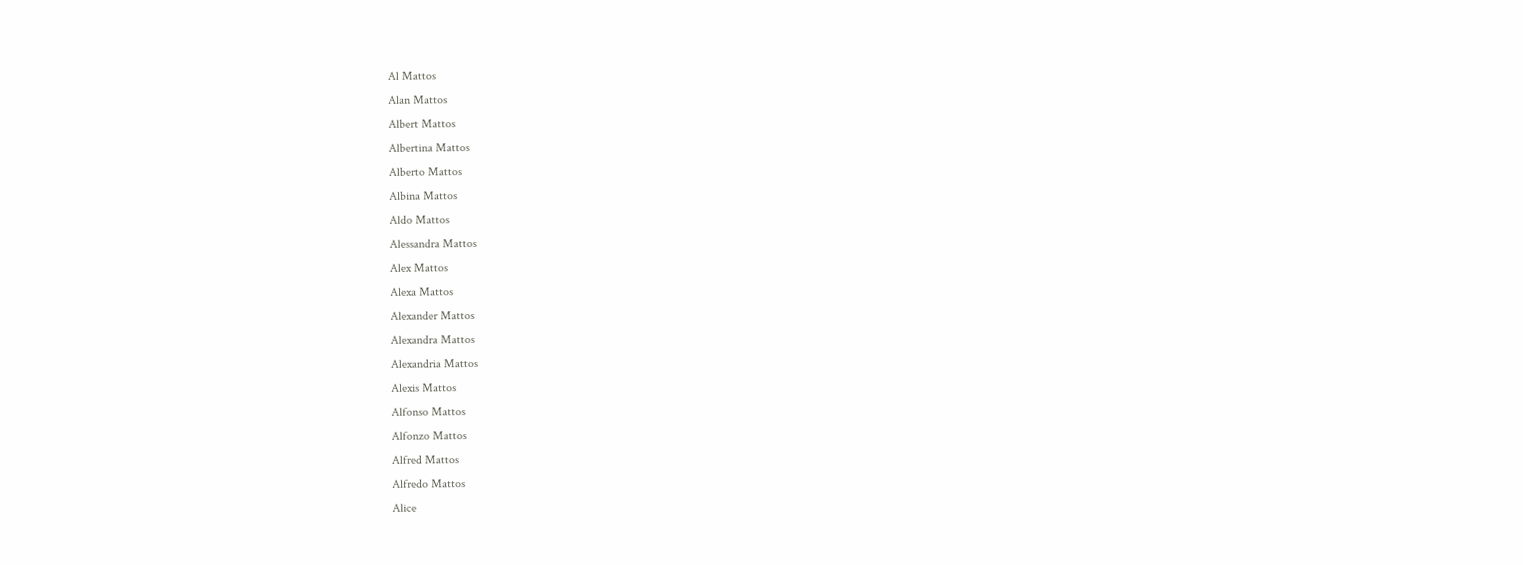Al Mattos
Alan Mattos
Albert Mattos
Albertina Mattos
Alberto Mattos
Albina Mattos
Aldo Mattos
Alessandra Mattos
Alex Mattos
Alexa Mattos
Alexander Mattos
Alexandra Mattos
Alexandria Mattos
Alexis Mattos
Alfonso Mattos
Alfonzo Mattos
Alfred Mattos
Alfredo Mattos
Alice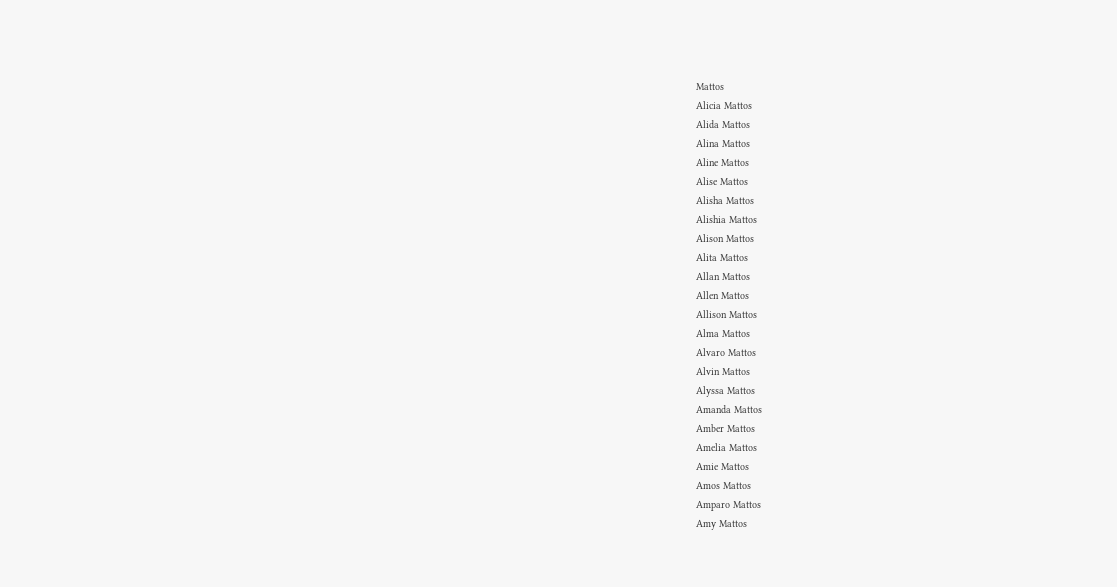Mattos
Alicia Mattos
Alida Mattos
Alina Mattos
Aline Mattos
Alise Mattos
Alisha Mattos
Alishia Mattos
Alison Mattos
Alita Mattos
Allan Mattos
Allen Mattos
Allison Mattos
Alma Mattos
Alvaro Mattos
Alvin Mattos
Alyssa Mattos
Amanda Mattos
Amber Mattos
Amelia Mattos
Amie Mattos
Amos Mattos
Amparo Mattos
Amy Mattos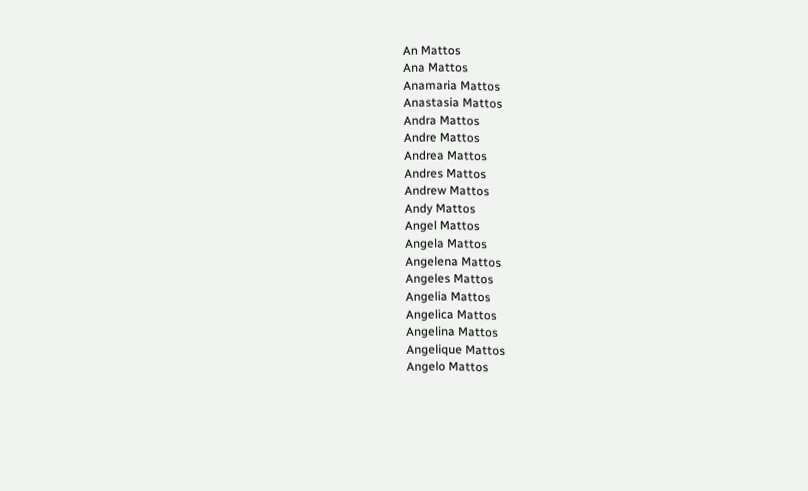An Mattos
Ana Mattos
Anamaria Mattos
Anastasia Mattos
Andra Mattos
Andre Mattos
Andrea Mattos
Andres Mattos
Andrew Mattos
Andy Mattos
Angel Mattos
Angela Mattos
Angelena Mattos
Angeles Mattos
Angelia Mattos
Angelica Mattos
Angelina Mattos
Angelique Mattos
Angelo Mattos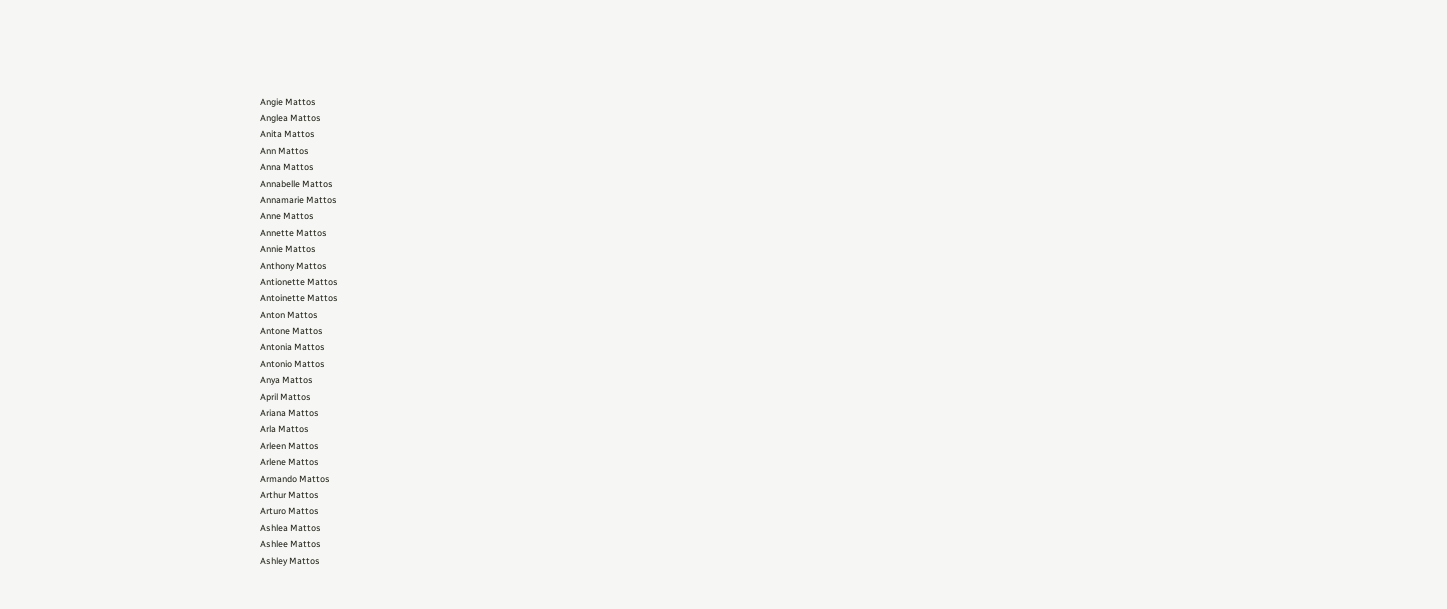Angie Mattos
Anglea Mattos
Anita Mattos
Ann Mattos
Anna Mattos
Annabelle Mattos
Annamarie Mattos
Anne Mattos
Annette Mattos
Annie Mattos
Anthony Mattos
Antionette Mattos
Antoinette Mattos
Anton Mattos
Antone Mattos
Antonia Mattos
Antonio Mattos
Anya Mattos
April Mattos
Ariana Mattos
Arla Mattos
Arleen Mattos
Arlene Mattos
Armando Mattos
Arthur Mattos
Arturo Mattos
Ashlea Mattos
Ashlee Mattos
Ashley Mattos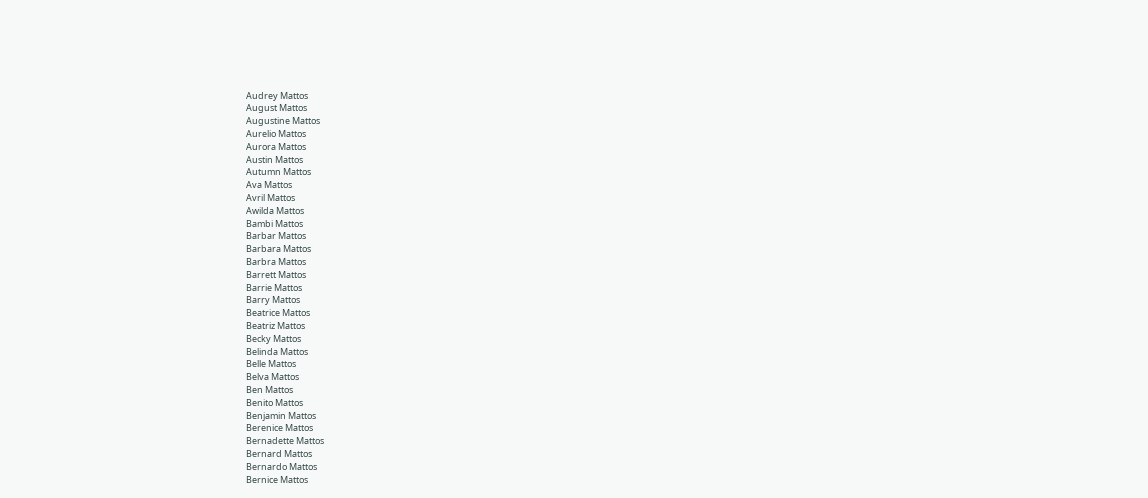Audrey Mattos
August Mattos
Augustine Mattos
Aurelio Mattos
Aurora Mattos
Austin Mattos
Autumn Mattos
Ava Mattos
Avril Mattos
Awilda Mattos
Bambi Mattos
Barbar Mattos
Barbara Mattos
Barbra Mattos
Barrett Mattos
Barrie Mattos
Barry Mattos
Beatrice Mattos
Beatriz Mattos
Becky Mattos
Belinda Mattos
Belle Mattos
Belva Mattos
Ben Mattos
Benito Mattos
Benjamin Mattos
Berenice Mattos
Bernadette Mattos
Bernard Mattos
Bernardo Mattos
Bernice Mattos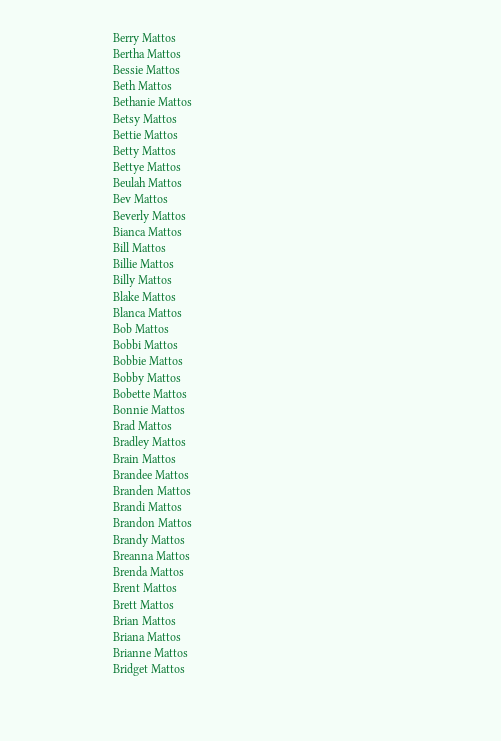Berry Mattos
Bertha Mattos
Bessie Mattos
Beth Mattos
Bethanie Mattos
Betsy Mattos
Bettie Mattos
Betty Mattos
Bettye Mattos
Beulah Mattos
Bev Mattos
Beverly Mattos
Bianca Mattos
Bill Mattos
Billie Mattos
Billy Mattos
Blake Mattos
Blanca Mattos
Bob Mattos
Bobbi Mattos
Bobbie Mattos
Bobby Mattos
Bobette Mattos
Bonnie Mattos
Brad Mattos
Bradley Mattos
Brain Mattos
Brandee Mattos
Branden Mattos
Brandi Mattos
Brandon Mattos
Brandy Mattos
Breanna Mattos
Brenda Mattos
Brent Mattos
Brett Mattos
Brian Mattos
Briana Mattos
Brianne Mattos
Bridget Mattos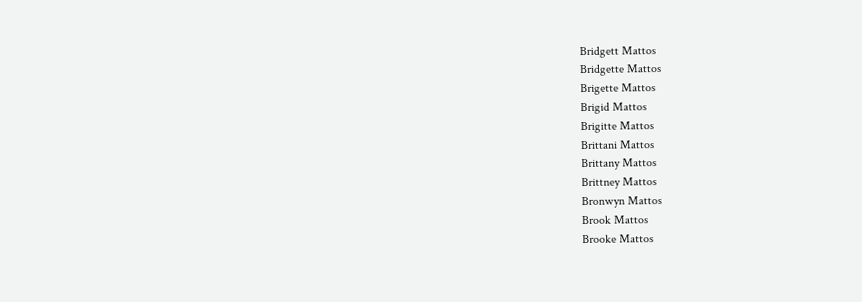Bridgett Mattos
Bridgette Mattos
Brigette Mattos
Brigid Mattos
Brigitte Mattos
Brittani Mattos
Brittany Mattos
Brittney Mattos
Bronwyn Mattos
Brook Mattos
Brooke Mattos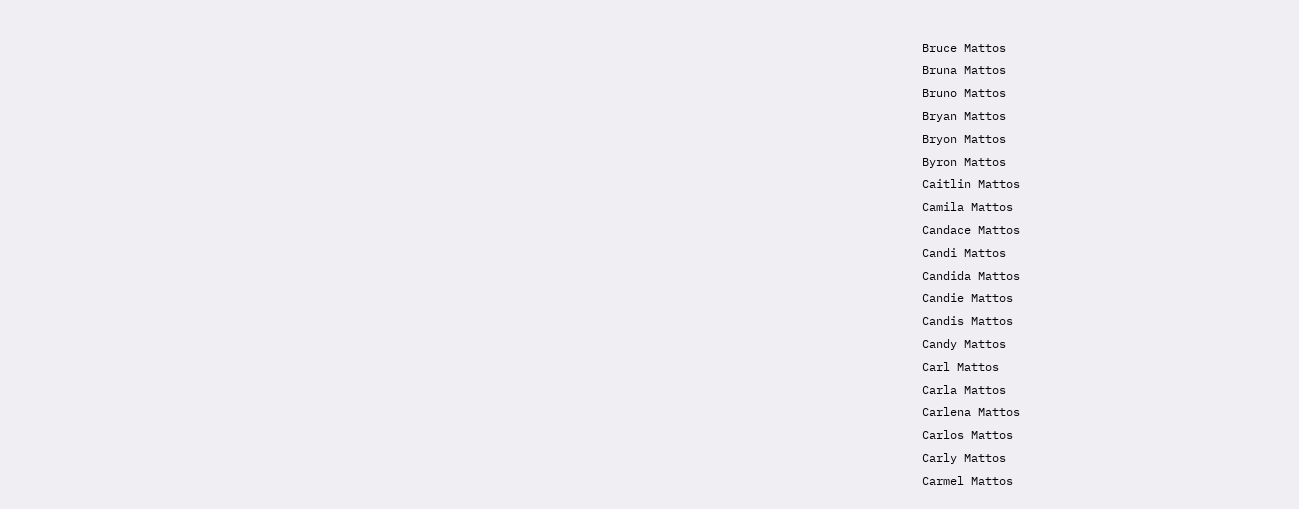Bruce Mattos
Bruna Mattos
Bruno Mattos
Bryan Mattos
Bryon Mattos
Byron Mattos
Caitlin Mattos
Camila Mattos
Candace Mattos
Candi Mattos
Candida Mattos
Candie Mattos
Candis Mattos
Candy Mattos
Carl Mattos
Carla Mattos
Carlena Mattos
Carlos Mattos
Carly Mattos
Carmel Mattos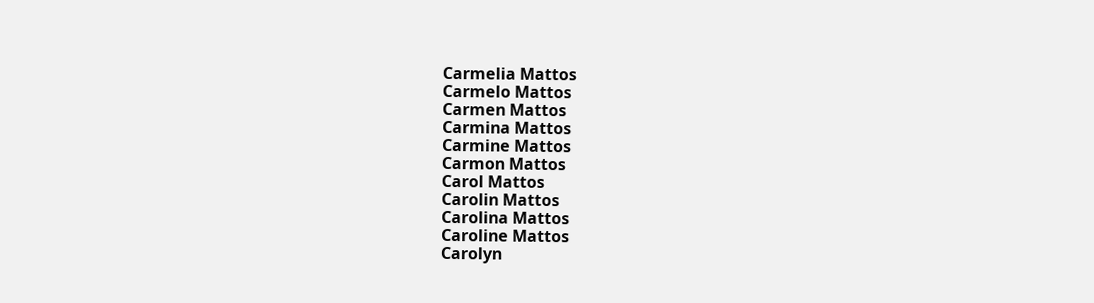Carmelia Mattos
Carmelo Mattos
Carmen Mattos
Carmina Mattos
Carmine Mattos
Carmon Mattos
Carol Mattos
Carolin Mattos
Carolina Mattos
Caroline Mattos
Carolyn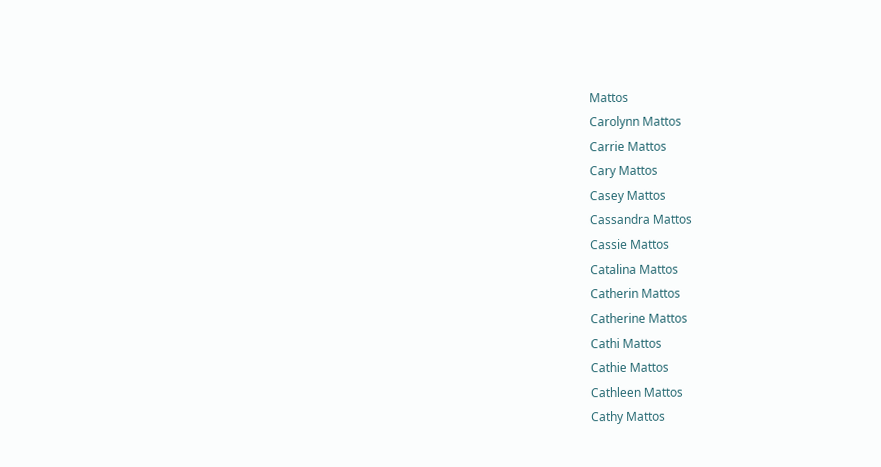Mattos
Carolynn Mattos
Carrie Mattos
Cary Mattos
Casey Mattos
Cassandra Mattos
Cassie Mattos
Catalina Mattos
Catherin Mattos
Catherine Mattos
Cathi Mattos
Cathie Mattos
Cathleen Mattos
Cathy Mattos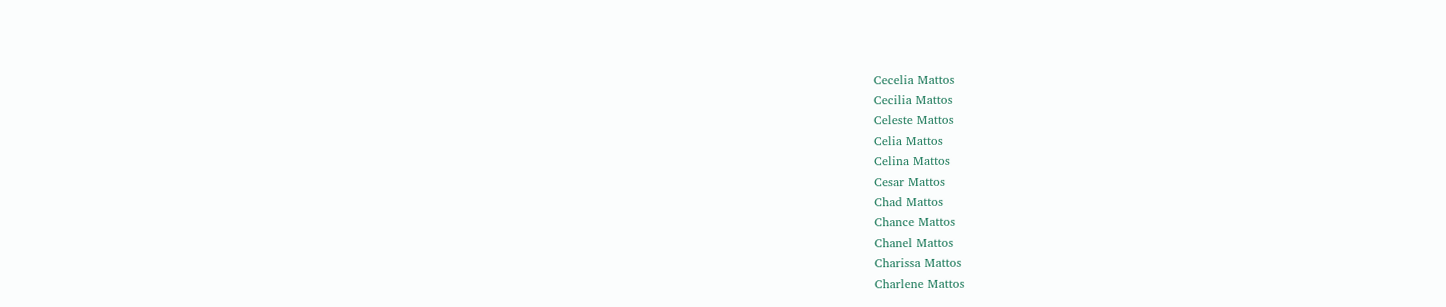Cecelia Mattos
Cecilia Mattos
Celeste Mattos
Celia Mattos
Celina Mattos
Cesar Mattos
Chad Mattos
Chance Mattos
Chanel Mattos
Charissa Mattos
Charlene Mattos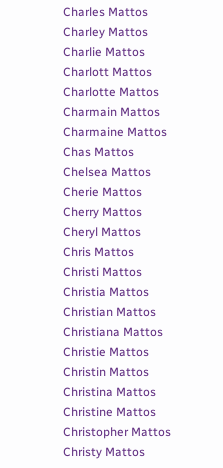Charles Mattos
Charley Mattos
Charlie Mattos
Charlott Mattos
Charlotte Mattos
Charmain Mattos
Charmaine Mattos
Chas Mattos
Chelsea Mattos
Cherie Mattos
Cherry Mattos
Cheryl Mattos
Chris Mattos
Christi Mattos
Christia Mattos
Christian Mattos
Christiana Mattos
Christie Mattos
Christin Mattos
Christina Mattos
Christine Mattos
Christopher Mattos
Christy Mattos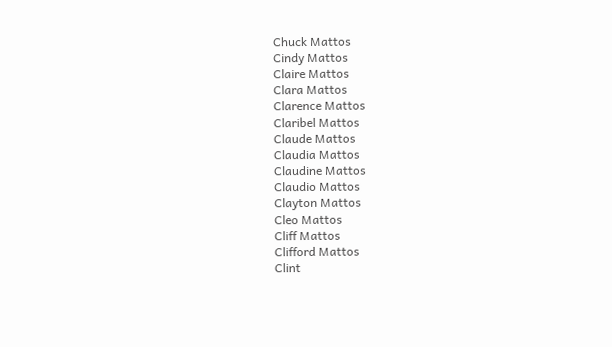Chuck Mattos
Cindy Mattos
Claire Mattos
Clara Mattos
Clarence Mattos
Claribel Mattos
Claude Mattos
Claudia Mattos
Claudine Mattos
Claudio Mattos
Clayton Mattos
Cleo Mattos
Cliff Mattos
Clifford Mattos
Clint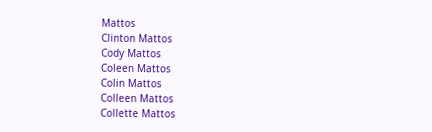Mattos
Clinton Mattos
Cody Mattos
Coleen Mattos
Colin Mattos
Colleen Mattos
Collette Mattos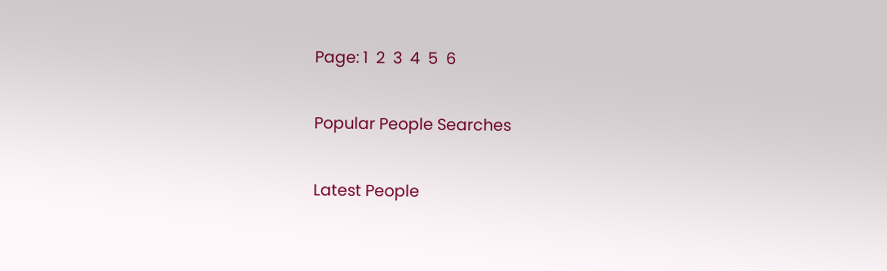Page: 1  2  3  4  5  6

Popular People Searches

Latest People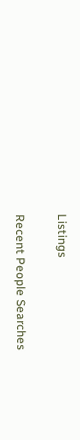Listings

Recent People Searches